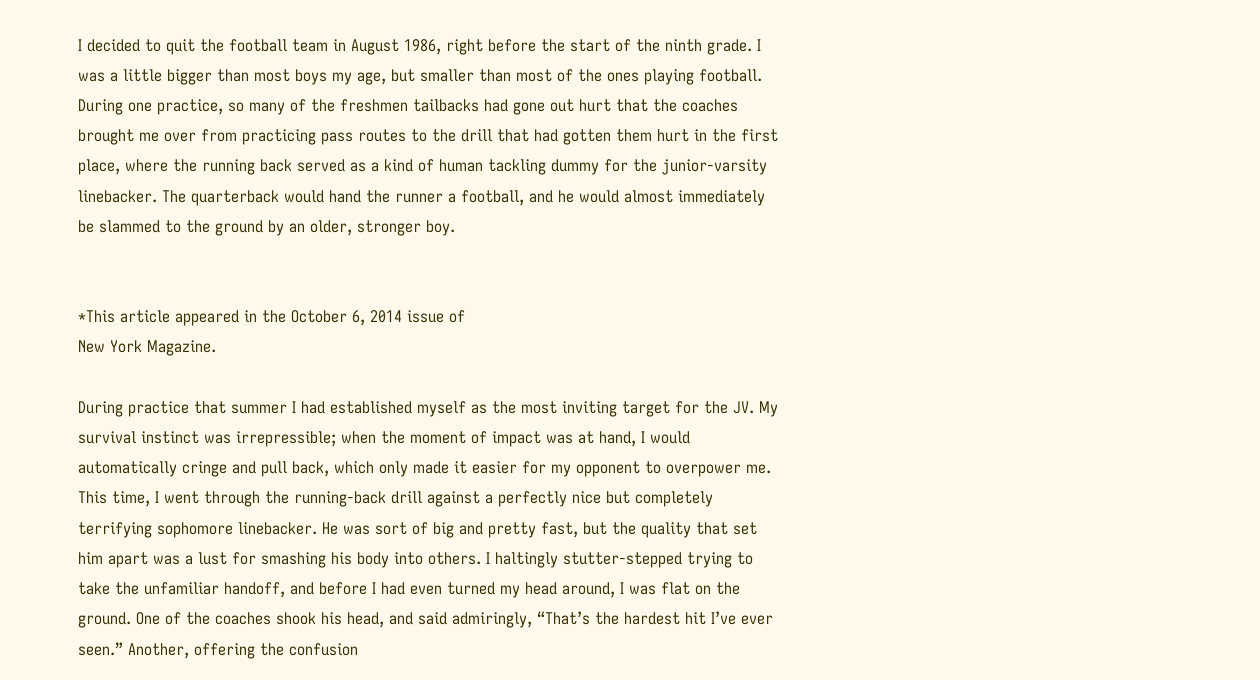I decided to quit the football team in August 1986, right before the start of the ninth grade. I was a little bigger than most boys my age, but smaller than most of the ones playing football. During one practice, so many of the freshmen tailbacks had gone out hurt that the coaches brought me over from practicing pass routes to the drill that had gotten them hurt in the first place, where the running back served as a kind of human tackling dummy for the junior-varsity linebacker. The quarterback would hand the runner a football, and he would almost immediately be slammed to the ground by an older, stronger boy.


*This article appeared in the October 6, 2014 issue of
New York Magazine.

During practice that summer I had established myself as the most inviting target for the JV. My survival instinct was irrepressible; when the moment of impact was at hand, I would automatically cringe and pull back, which only made it easier for my opponent to overpower me. This time, I went through the running-back drill against a perfectly nice but completely terrifying sophomore linebacker. He was sort of big and pretty fast, but the quality that set him apart was a lust for smashing his body into others. I haltingly stutter-stepped trying to take the unfamiliar handoff, and before I had even turned my head around, I was flat on the ground. One of the coaches shook his head, and said admiringly, “That’s the hardest hit I’ve ever seen.” Another, offering the confusion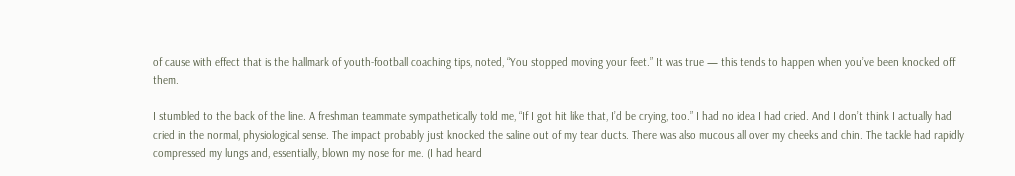of cause with effect that is the hallmark of youth-football coaching tips, noted, “You stopped moving your feet.” It was true — this tends to happen when you’ve been knocked off them.

I stumbled to the back of the line. A freshman teammate sympathetically told me, “If I got hit like that, I’d be crying, too.” I had no idea I had cried. And I don’t think I actually had cried in the normal, physiological sense. The impact probably just knocked the saline out of my tear ducts. There was also mucous all over my cheeks and chin. The tackle had rapidly compressed my lungs and, essentially, blown my nose for me. (I had heard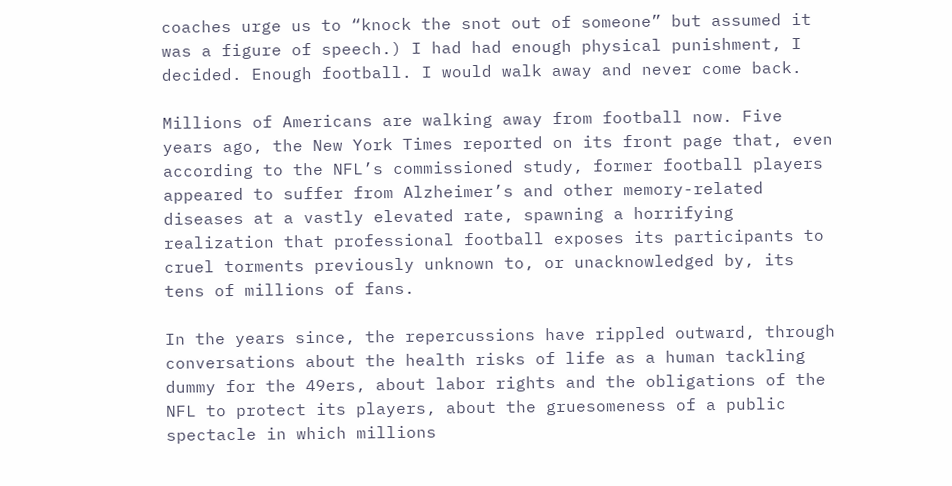coaches urge us to “knock the snot out of someone” but assumed it was a figure of speech.) I had had enough physical punishment, I decided. Enough football. I would walk away and never come back.

Millions of Americans are walking away from football now. Five years ago, the New York Times reported on its front page that, even according to the NFL’s commissioned study, former football players appeared to suffer from Alzheimer’s and other memory-related diseases at a vastly elevated rate, spawning a horrifying realization that professional football exposes its participants to cruel torments previously unknown to, or unacknowledged by, its tens of millions of fans.

In the years since, the repercussions have rippled outward, through conversations about the health risks of life as a human tackling dummy for the 49ers, about labor rights and the obligations of the NFL to protect its players, about the gruesomeness of a public spectacle in which millions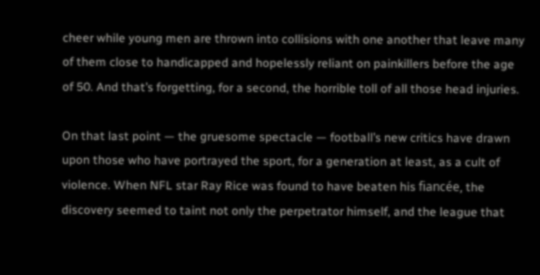cheer while young men are thrown into collisions with one another that leave many of them close to handicapped and hopelessly reliant on painkillers before the age of 50. And that’s forgetting, for a second, the horrible toll of all those head injuries.

On that last point — the gruesome spectacle — football’s new critics have drawn upon those who have portrayed the sport, for a generation at least, as a cult of violence. When NFL star Ray Rice was found to have beaten his fiancée, the discovery seemed to taint not only the perpetrator himself, and the league that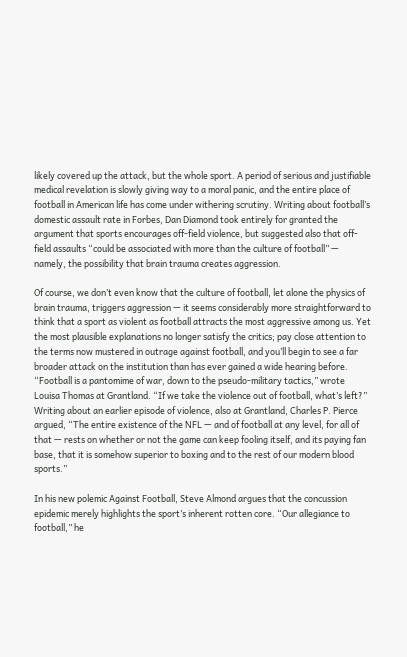likely covered up the attack, but the whole sport. A period of serious and justifiable medical revelation is slowly giving way to a moral panic, and the entire place of football in American life has come under withering scrutiny. Writing about football’s domestic assault rate in Forbes, Dan Diamond took entirely for granted the argument that sports encourages off-field violence, but suggested also that off-field assaults “could be associated with more than the culture of football” — namely, the possibility that brain trauma creates aggression.

Of course, we don’t even know that the culture of football, let alone the physics of brain trauma, triggers aggression — it seems considerably more straightforward to think that a sport as violent as football attracts the most aggressive among us. Yet the most plausible explanations no longer satisfy the critics; pay close attention to the terms now mustered in outrage against football, and you’ll begin to see a far broader attack on the institution than has ever gained a wide hearing before. “Football is a pantomime of war, down to the pseudo-military tactics,” wrote Louisa Thomas at Grantland. “If we take the violence out of football, what’s left?” Writing about an earlier episode of violence, also at Grantland, Charles P. Pierce argued, “The entire existence of the NFL — and of football at any level, for all of that — rests on whether or not the game can keep fooling itself, and its paying fan base, that it is somehow superior to boxing and to the rest of our modern blood sports.”

In his new polemic Against Football, Steve Almond argues that the concussion epidemic merely highlights the sport’s inherent rotten core. “Our allegiance to football,” he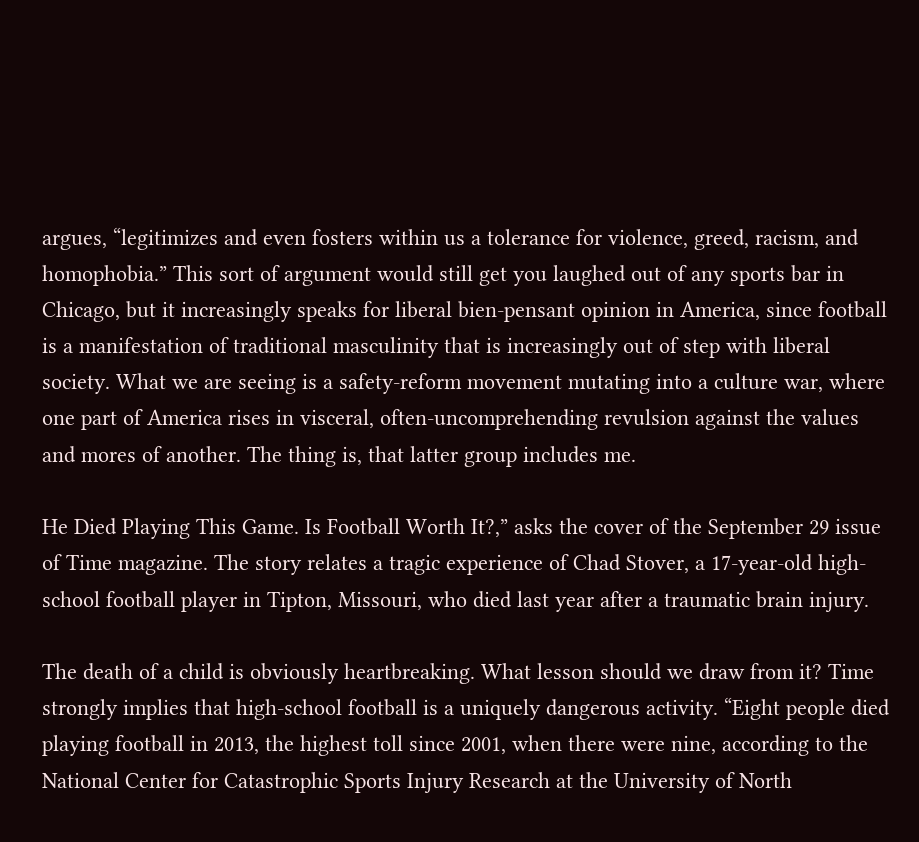argues, “legitimizes and even fosters within us a tolerance for violence, greed, racism, and homophobia.” This sort of argument would still get you laughed out of any sports bar in Chicago, but it increasingly speaks for liberal bien-pensant opinion in America, since football is a manifestation of traditional masculinity that is increasingly out of step with liberal society. What we are seeing is a safety-reform movement mutating into a culture war, where one part of America rises in visceral, often-uncomprehending revulsion against the values and mores of another. The thing is, that latter group includes me.

He Died Playing This Game. Is Football Worth It?,” asks the cover of the September 29 issue of Time magazine. The story relates a tragic experience of Chad Stover, a 17-year-old high-school football player in Tipton, Missouri, who died last year after a traumatic brain injury.

The death of a child is obviously heartbreaking. What lesson should we draw from it? Time strongly implies that high-school football is a uniquely dangerous activity. “Eight people died playing football in 2013, the highest toll since 2001, when there were nine, according to the National Center for Catastrophic Sports Injury Research at the University of North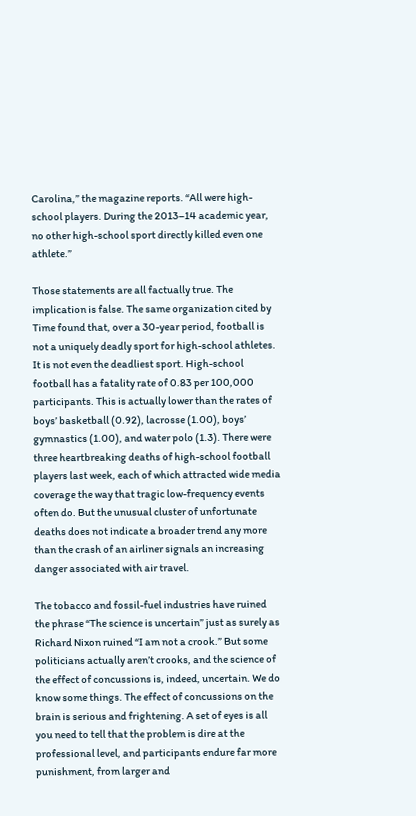Carolina,” the magazine reports. “All were high-school players. During the 2013–14 academic year, no other high-school sport directly killed even one athlete.”

Those statements are all factually true. The implication is false. The same organization cited by Time found that, over a 30-year period, football is not a uniquely deadly sport for high-school athletes. It is not even the deadliest sport. High-school football has a fatality rate of 0.83 per 100,000 participants. This is actually lower than the rates of boys’ basketball (0.92), lacrosse (1.00), boys’ gymnastics (1.00), and water polo (1.3). There were three heartbreaking deaths of high-school football players last week, each of which attracted wide media coverage the way that tragic low-frequency events often do. But the unusual cluster of unfortunate deaths does not indicate a broader trend any more than the crash of an airliner signals an increasing danger associated with air travel.

The tobacco and fossil-fuel industries have ruined the phrase “The science is uncertain” just as surely as Richard Nixon ruined “I am not a crook.” But some politicians actually aren’t crooks, and the science of the effect of concussions is, indeed, uncertain. We do know some things. The effect of concussions on the brain is serious and frightening. A set of eyes is all you need to tell that the problem is dire at the professional level, and participants endure far more punishment, from larger and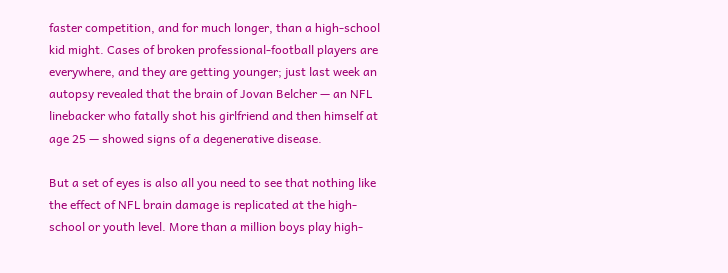faster competition, and for much longer, than a high-school kid might. Cases of broken professional-football players are everywhere, and they are getting younger; just last week an autopsy revealed that the brain of Jovan Belcher — an NFL linebacker who fatally shot his girlfriend and then himself at age 25 — showed signs of a degenerative disease.

But a set of eyes is also all you need to see that nothing like the effect of NFL brain damage is replicated at the high-school or youth level. More than a million boys play high-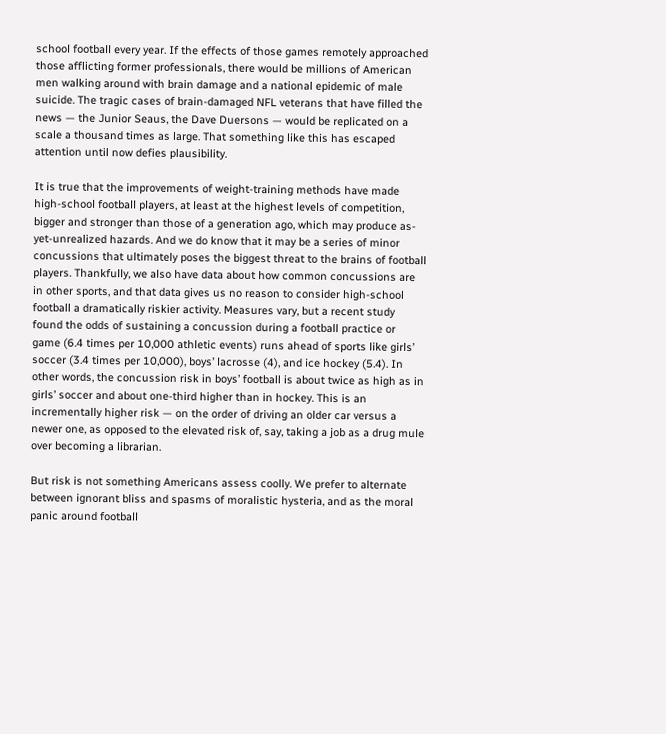school football every year. If the effects of those games remotely approached those afflicting former professionals, there would be millions of American men walking around with brain damage and a national epidemic of male suicide. The tragic cases of brain-damaged NFL veterans that have filled the news — the Junior Seaus, the Dave Duersons — would be replicated on a scale a thousand times as large. That something like this has escaped attention until now defies plausibility.

It is true that the improvements of weight-training methods have made high-school football players, at least at the highest levels of competition, bigger and stronger than those of a generation ago, which may produce as-yet-unrealized hazards. And we do know that it may be a series of minor concussions that ultimately poses the biggest threat to the brains of football players. Thankfully, we also have data about how common concussions are in other sports, and that data gives us no reason to consider high-school football a dramatically riskier activity. Measures vary, but a recent study found the odds of sustaining a concussion during a football practice or game (6.4 times per 10,000 athletic events) runs ahead of sports like girls’ soccer (3.4 times per 10,000), boys’ lacrosse (4), and ice hockey (5.4). In other words, the concussion risk in boys’ football is about twice as high as in girls’ soccer and about one-third higher than in hockey. This is an incrementally higher risk — on the order of driving an older car versus a newer one, as opposed to the elevated risk of, say, taking a job as a drug mule over becoming a librarian.

But risk is not something Americans assess coolly. We prefer to alternate between ignorant bliss and spasms of moralistic hysteria, and as the moral panic around football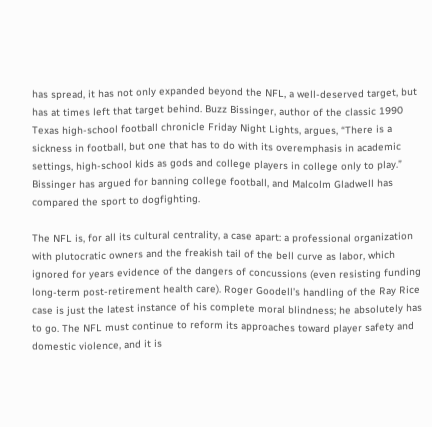has spread, it has not only expanded beyond the NFL, a well-deserved target, but has at times left that target behind. Buzz Bissinger, author of the classic 1990 Texas high-school football chronicle Friday Night Lights, argues, “There is a sickness in football, but one that has to do with its overemphasis in academic settings, high-school kids as gods and college players in college only to play.” Bissinger has argued for banning college football, and Malcolm Gladwell has compared the sport to dogfighting.

The NFL is, for all its cultural centrality, a case apart: a professional organization with plutocratic owners and the freakish tail of the bell curve as labor, which ignored for years evidence of the dangers of concussions (even resisting funding long-term post-retirement health care). Roger Goodell’s handling of the Ray Rice case is just the latest instance of his complete moral blindness; he absolutely has to go. The NFL must continue to reform its approaches toward player safety and domestic violence, and it is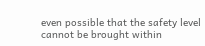even possible that the safety level cannot be brought within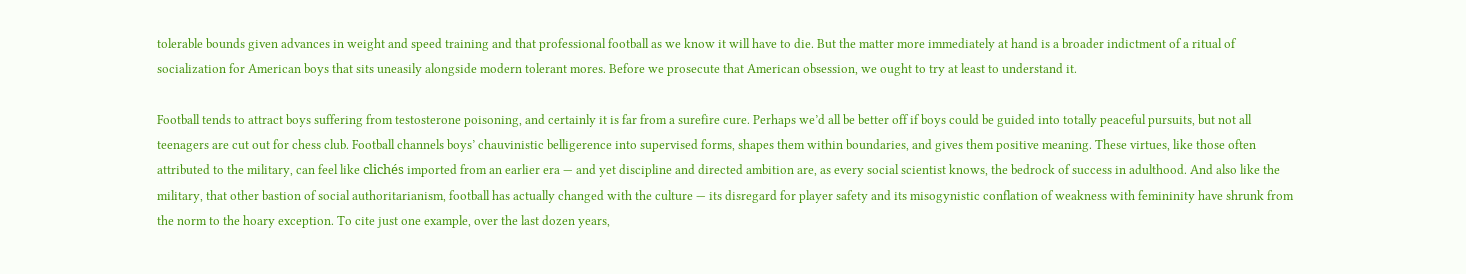tolerable bounds given advances in weight and speed training and that professional football as we know it will have to die. But the matter more immediately at hand is a broader indictment of a ritual of socialization for American boys that sits uneasily alongside modern tolerant mores. Before we prosecute that American obsession, we ought to try at least to understand it.

Football tends to attract boys suffering from testosterone poisoning, and certainly it is far from a surefire cure. Perhaps we’d all be better off if boys could be guided into totally peaceful pursuits, but not all teenagers are cut out for chess club. Football channels boys’ chauvinistic belligerence into supervised forms, shapes them within boundaries, and gives them positive meaning. These virtues, like those often attributed to the military, can feel like clichés imported from an earlier era — and yet discipline and directed ambition are, as every social scientist knows, the bedrock of success in adulthood. And also like the military, that other bastion of social authoritarianism, football has actually changed with the culture — its disregard for player safety and its misogynistic conflation of weakness with femininity have shrunk from the norm to the hoary exception. To cite just one example, over the last dozen years,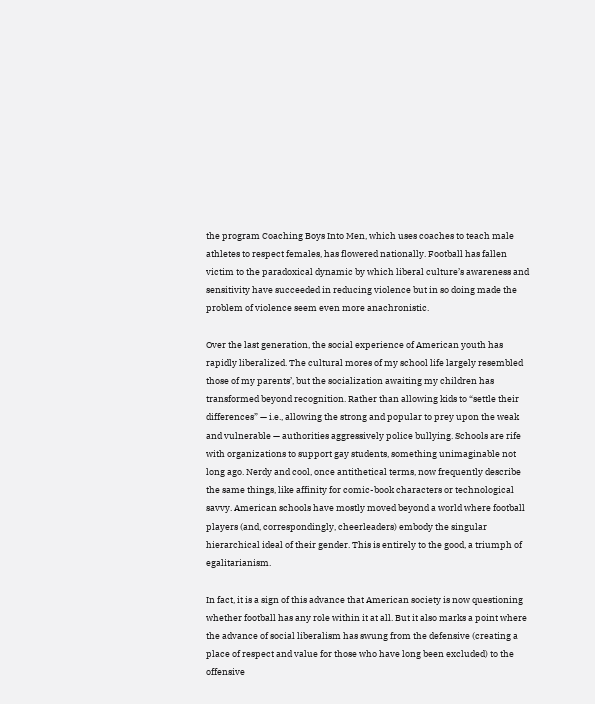the program Coaching Boys Into Men, which uses coaches to teach male athletes to respect females, has flowered nationally. Football has fallen victim to the paradoxical dynamic by which liberal culture’s awareness and sensitivity have succeeded in reducing violence but in so doing made the problem of violence seem even more anachronistic.

Over the last generation, the social experience of American youth has rapidly liberalized. The cultural mores of my school life largely resembled those of my parents’, but the socialization awaiting my children has transformed beyond recognition. Rather than allowing kids to “settle their differences” — i.e., allowing the strong and popular to prey upon the weak and vulnerable — authorities aggressively police bullying. Schools are rife with organizations to support gay students, something unimaginable not long ago. Nerdy and cool, once antithetical terms, now frequently describe the same things, like affinity for comic-book characters or technological savvy. American schools have mostly moved beyond a world where football players (and, correspondingly, cheerleaders) embody the singular hierarchical ideal of their gender. This is entirely to the good, a triumph of egalitarianism.

In fact, it is a sign of this advance that American society is now questioning whether football has any role within it at all. But it also marks a point where the advance of social liberalism has swung from the defensive (creating a place of respect and value for those who have long been excluded) to the offensive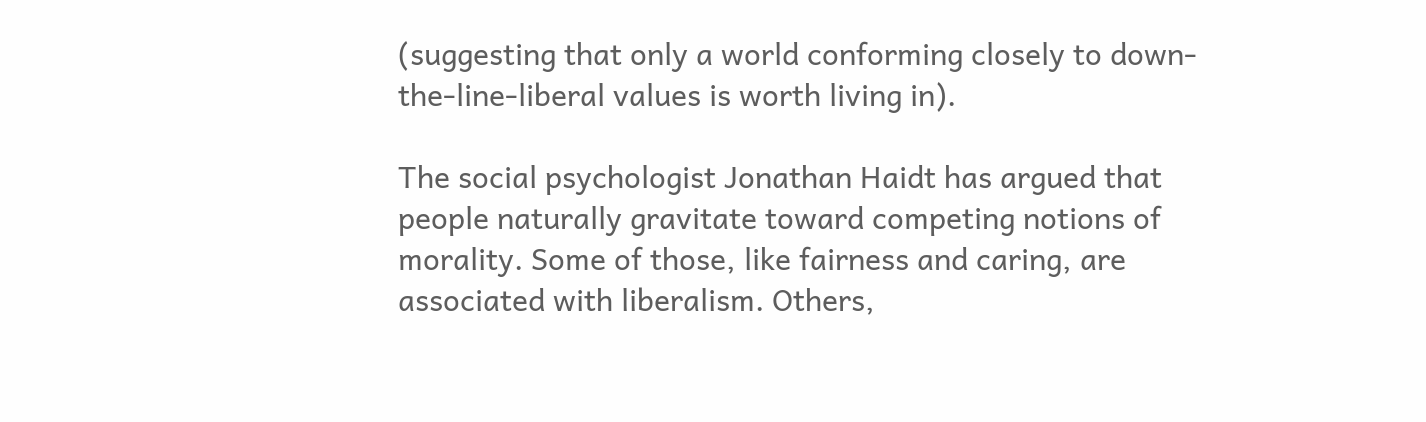(suggesting that only a world conforming closely to down-the-line-liberal values is worth living in).

The social psychologist Jonathan Haidt has argued that people naturally gravitate toward competing notions of morality. Some of those, like fairness and caring, are associated with liberalism. Others,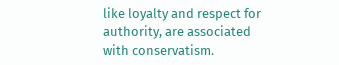like loyalty and respect for authority, are associated with conservatism.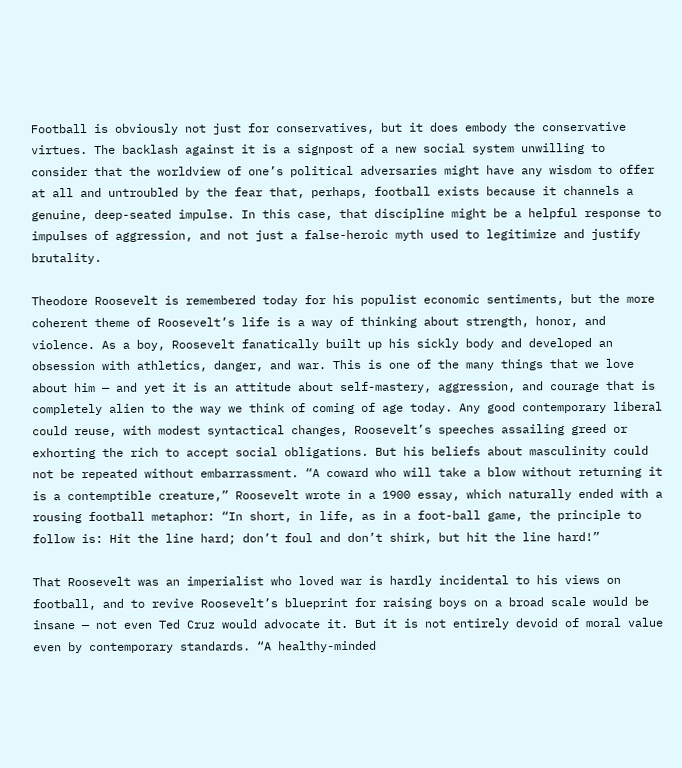Football is obviously not just for conservatives, but it does embody the conservative virtues. The backlash against it is a signpost of a new social system unwilling to consider that the worldview of one’s political adversaries might have any wisdom to offer at all and untroubled by the fear that, perhaps, football exists because it channels a genuine, deep-seated impulse. In this case, that discipline might be a helpful response to impulses of aggression, and not just a false-heroic myth used to legitimize and justify brutality.

Theodore Roosevelt is remembered today for his populist economic sentiments, but the more coherent theme of Roosevelt’s life is a way of thinking about strength, honor, and violence. As a boy, Roosevelt fanatically built up his sickly body and developed an obsession with athletics, danger, and war. This is one of the many things that we love about him — and yet it is an attitude about self-mastery, aggression, and courage that is completely alien to the way we think of coming of age today. Any good contemporary liberal could reuse, with modest syntactical changes, Roosevelt’s speeches assailing greed or exhorting the rich to accept social obligations. But his beliefs about masculinity could not be repeated without embarrassment. “A coward who will take a blow without returning it is a contemptible creature,” Roosevelt wrote in a 1900 essay, which naturally ended with a rousing football metaphor: “In short, in life, as in a foot-ball game, the principle to follow is: Hit the line hard; don’t foul and don’t shirk, but hit the line hard!”

That Roosevelt was an imperialist who loved war is hardly incidental to his views on football, and to revive Roosevelt’s blueprint for raising boys on a broad scale would be insane — not even Ted Cruz would advocate it. But it is not entirely devoid of moral value even by contemporary standards. “A healthy-minded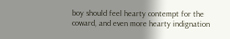boy should feel hearty contempt for the coward, and even more hearty indignation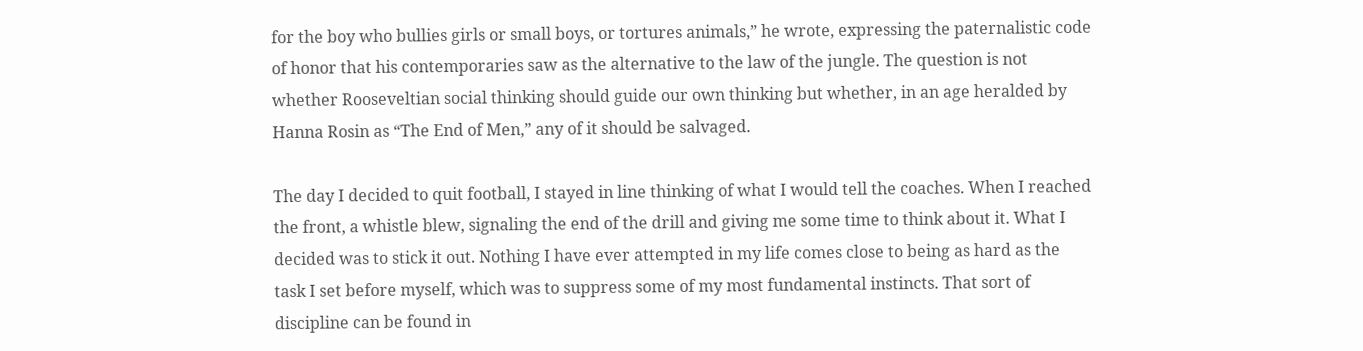for the boy who bullies girls or small boys, or tortures animals,” he wrote, expressing the paternalistic code of honor that his contemporaries saw as the alternative to the law of the jungle. The question is not whether Rooseveltian social thinking should guide our own thinking but whether, in an age heralded by Hanna Rosin as “The End of Men,” any of it should be salvaged.

The day I decided to quit football, I stayed in line thinking of what I would tell the coaches. When I reached the front, a whistle blew, signaling the end of the drill and giving me some time to think about it. What I decided was to stick it out. Nothing I have ever attempted in my life comes close to being as hard as the task I set before myself, which was to suppress some of my most fundamental instincts. That sort of discipline can be found in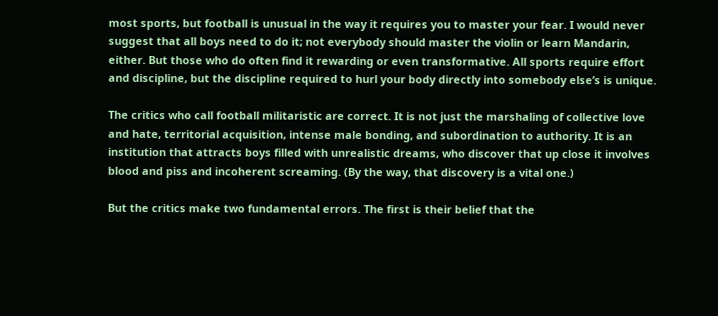most sports, but football is unusual in the way it requires you to master your fear. I would never suggest that all boys need to do it; not everybody should master the violin or learn Mandarin, either. But those who do often find it rewarding or even transformative. All sports require effort and discipline, but the discipline required to hurl your body directly into somebody else’s is unique.

The critics who call football militaristic are correct. It is not just the marshaling of collective love and hate, territorial acquisition, intense male bonding, and subordination to authority. It is an institution that attracts boys filled with unrealistic dreams, who discover that up close it involves blood and piss and incoherent screaming. (By the way, that discovery is a vital one.)

But the critics make two fundamental errors. The first is their belief that the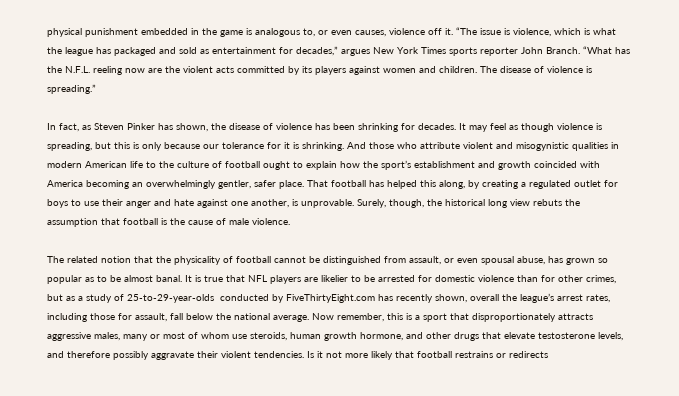physical punishment embedded in the game is analogous to, or even causes, violence off it. “The issue is violence, which is what the league has packaged and sold as entertainment for decades,” argues New York Times sports reporter John Branch. “What has the N.F.L. reeling now are the violent acts committed by its players against women and children. The disease of violence is spreading.”

In fact, as Steven Pinker has shown, the disease of violence has been shrinking for decades. It may feel as though violence is spreading, but this is only because our tolerance for it is shrinking. And those who attribute violent and misogynistic qualities in modern American life to the culture of football ought to explain how the sport’s establishment and growth coincided with America becoming an overwhelmingly gentler, safer place. That football has helped this along, by creating a regulated outlet for boys to use their anger and hate against one another, is unprovable. Surely, though, the historical long view rebuts the assumption that football is the cause of male violence.

The related notion that the physicality of football cannot be distinguished from assault, or even spousal abuse, has grown so popular as to be almost banal. It is true that NFL players are likelier to be arrested for domestic violence than for other crimes, but as a study of 25-to-29-year-olds  conducted by FiveThirtyEight.com has recently shown, overall the league’s arrest rates, including those for assault, fall below the national average. Now remember, this is a sport that disproportionately attracts aggressive males, many or most of whom use steroids, human growth hormone, and other drugs that elevate testosterone levels, and therefore possibly aggravate their violent tendencies. Is it not more likely that football restrains or redirects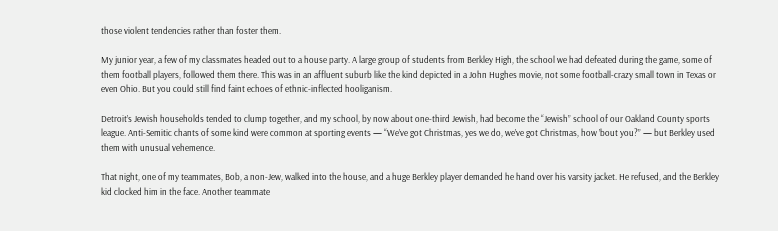those violent tendencies rather than foster them.

My junior year, a few of my classmates headed out to a house party. A large group of students from Berkley High, the school we had defeated during the game, some of them football players, followed them there. This was in an affluent suburb like the kind depicted in a John Hughes movie, not some football-crazy small town in Texas or even Ohio. But you could still find faint echoes of ethnic-inflected hooliganism.

Detroit’s Jewish households tended to clump together, and my school, by now about one-third Jewish, had become the “Jewish” school of our Oakland County sports league. Anti-Semitic chants of some kind were common at sporting events — “We’ve got Christmas, yes we do, we’ve got Christmas, how ’bout you?” — but Berkley used them with unusual vehemence.

That night, one of my teammates, Bob, a non-Jew, walked into the house, and a huge Berkley player demanded he hand over his varsity jacket. He refused, and the Berkley kid clocked him in the face. Another teammate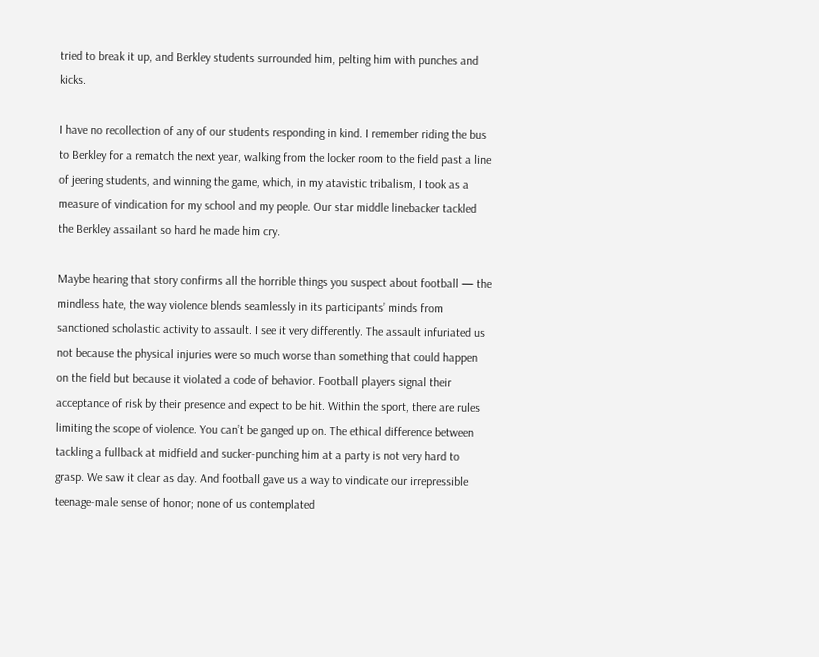tried to break it up, and Berkley students surrounded him, pelting him with punches and kicks.

I have no recollection of any of our students responding in kind. I remember riding the bus to Berkley for a rematch the next year, walking from the locker room to the field past a line of jeering students, and winning the game, which, in my atavistic tribalism, I took as a measure of vindication for my school and my people. Our star middle linebacker tackled the Berkley assailant so hard he made him cry.

Maybe hearing that story confirms all the horrible things you suspect about football — the mindless hate, the way violence blends seamlessly in its participants’ minds from sanctioned scholastic activity to assault. I see it very differently. The assault infuriated us not because the physical injuries were so much worse than something that could happen on the field but because it violated a code of behavior. Football players signal their acceptance of risk by their presence and expect to be hit. Within the sport, there are rules limiting the scope of violence. You can’t be ganged up on. The ethical difference between tackling a fullback at midfield and sucker-punching him at a party is not very hard to grasp. We saw it clear as day. And football gave us a way to vindicate our irrepressible teenage-male sense of honor; none of us contemplated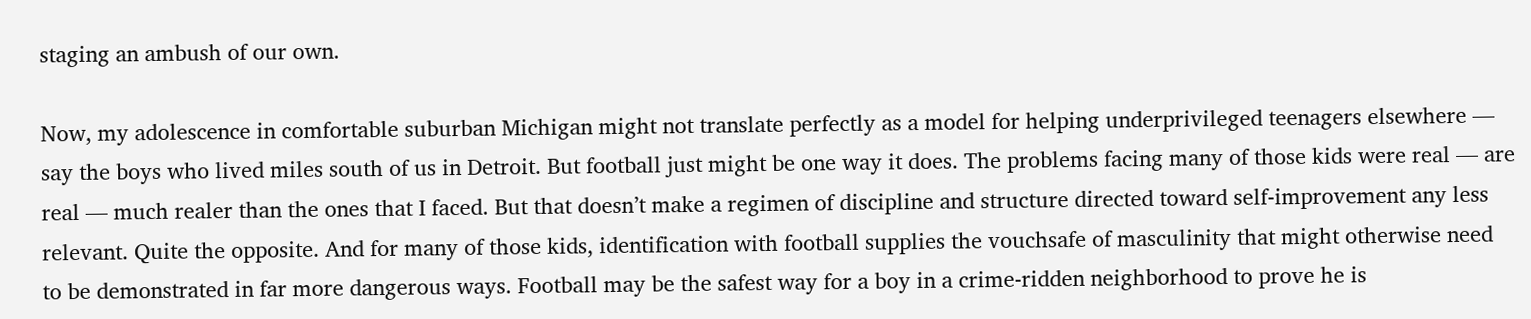staging an ambush of our own.

Now, my adolescence in comfortable suburban Michigan might not translate perfectly as a model for helping underprivileged teenagers elsewhere — say the boys who lived miles south of us in Detroit. But football just might be one way it does. The problems facing many of those kids were real — are real — much realer than the ones that I faced. But that doesn’t make a regimen of discipline and structure directed toward self-improvement any less relevant. Quite the opposite. And for many of those kids, identification with football supplies the vouchsafe of masculinity that might otherwise need to be demonstrated in far more dangerous ways. Football may be the safest way for a boy in a crime-ridden neighborhood to prove he is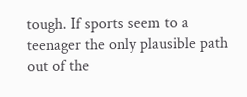tough. If sports seem to a teenager the only plausible path out of the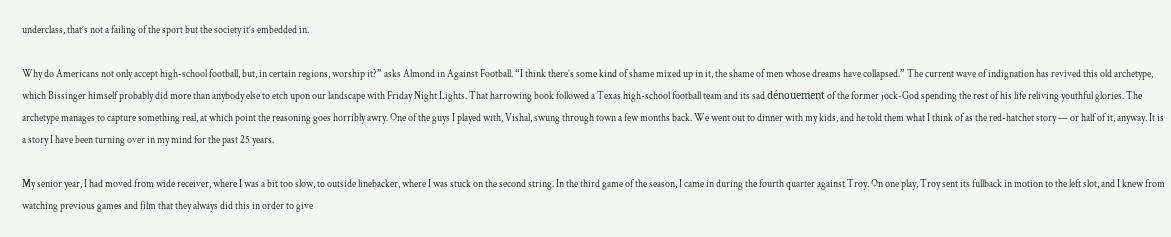underclass, that’s not a failing of the sport but the society it’s embedded in.

Why do Americans not only accept high-school football, but, in certain regions, worship it?” asks Almond in Against Football. “I think there’s some kind of shame mixed up in it, the shame of men whose dreams have collapsed.” The current wave of indignation has revived this old archetype, which Bissinger himself probably did more than anybody else to etch upon our landscape with Friday Night Lights. That harrowing book followed a Texas high-school football team and its sad dénouement of the former jock-God spending the rest of his life reliving youthful glories. The archetype manages to capture something real, at which point the reasoning goes horribly awry. One of the guys I played with, Vishal, swung through town a few months back. We went out to dinner with my kids, and he told them what I think of as the red-hatchet story — or half of it, anyway. It is a story I have been turning over in my mind for the past 25 years.

My senior year, I had moved from wide receiver, where I was a bit too slow, to outside linebacker, where I was stuck on the second string. In the third game of the season, I came in during the fourth quarter against Troy. On one play, Troy sent its fullback in motion to the left slot, and I knew from watching previous games and film that they always did this in order to give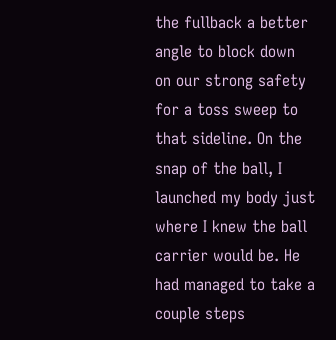the fullback a better angle to block down on our strong safety for a toss sweep to that sideline. On the snap of the ball, I launched my body just where I knew the ball carrier would be. He had managed to take a couple steps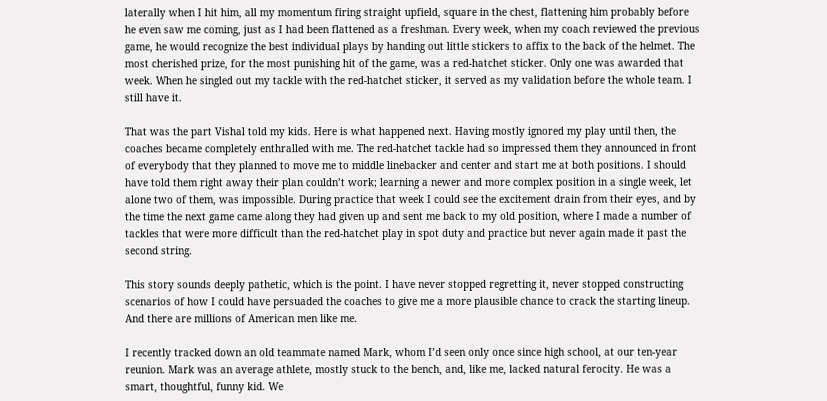laterally when I hit him, all my momentum firing straight upfield, square in the chest, flattening him probably before he even saw me coming, just as I had been flattened as a freshman. Every week, when my coach reviewed the previous game, he would recognize the best individual plays by handing out little stickers to affix to the back of the helmet. The most cherished prize, for the most punishing hit of the game, was a red-hatchet sticker. Only one was awarded that week. When he singled out my tackle with the red-hatchet sticker, it served as my validation before the whole team. I still have it.

That was the part Vishal told my kids. Here is what happened next. Having mostly ignored my play until then, the coaches became completely enthralled with me. The red-hatchet tackle had so impressed them they announced in front of everybody that they planned to move me to middle linebacker and center and start me at both positions. I should have told them right away their plan couldn’t work; learning a newer and more complex position in a single week, let alone two of them, was impossible. During practice that week I could see the excitement drain from their eyes, and by the time the next game came along they had given up and sent me back to my old position, where I made a number of tackles that were more difficult than the red-hatchet play in spot duty and practice but never again made it past the second string.

This story sounds deeply pathetic, which is the point. I have never stopped regretting it, never stopped constructing scenarios of how I could have persuaded the coaches to give me a more plausible chance to crack the starting lineup. And there are millions of American men like me.

I recently tracked down an old teammate named Mark, whom I’d seen only once since high school, at our ten-year reunion. Mark was an average athlete, mostly stuck to the bench, and, like me, lacked natural ferocity. He was a smart, thoughtful, funny kid. We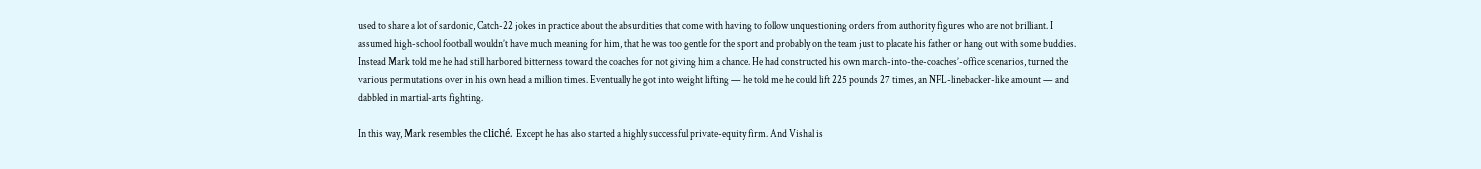used to share a lot of sardonic, Catch-22 jokes in practice about the absurdities that come with having to follow unquestioning orders from authority figures who are not brilliant. I assumed high-school football wouldn’t have much meaning for him, that he was too gentle for the sport and probably on the team just to placate his father or hang out with some buddies. Instead Mark told me he had still harbored bitterness toward the coaches for not giving him a chance. He had constructed his own march-into-the-coaches’-office scenarios, turned the various permutations over in his own head a million times. Eventually he got into weight lifting — he told me he could lift 225 pounds 27 times, an NFL-linebacker-like amount — and dabbled in martial-arts fighting.

In this way, Mark resembles the cliché. Except he has also started a highly successful private-equity firm. And Vishal is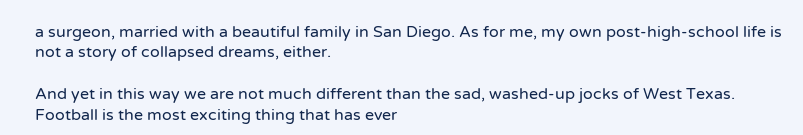a surgeon, married with a beautiful family in San Diego. As for me, my own post-high-school life is not a story of collapsed dreams, either.

And yet in this way we are not much different than the sad, washed-up jocks of West Texas. Football is the most exciting thing that has ever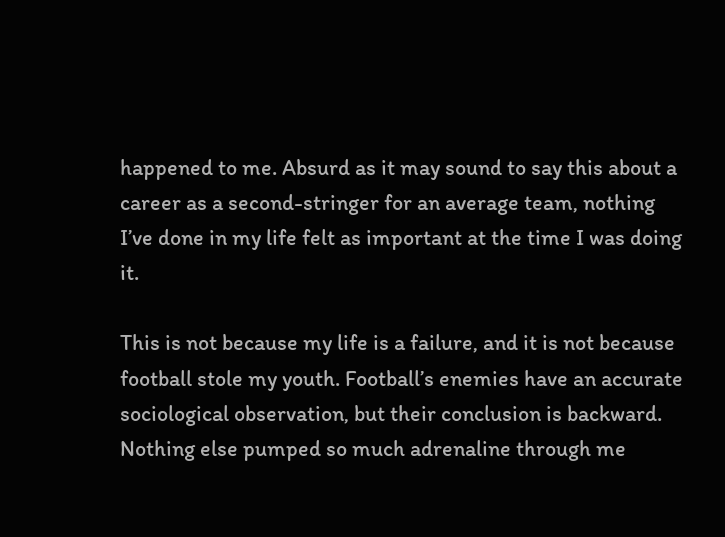happened to me. Absurd as it may sound to say this about a career as a second-stringer for an average team, nothing I’ve done in my life felt as important at the time I was doing it.

This is not because my life is a failure, and it is not because football stole my youth. Football’s enemies have an accurate sociological observation, but their conclusion is backward. Nothing else pumped so much adrenaline through me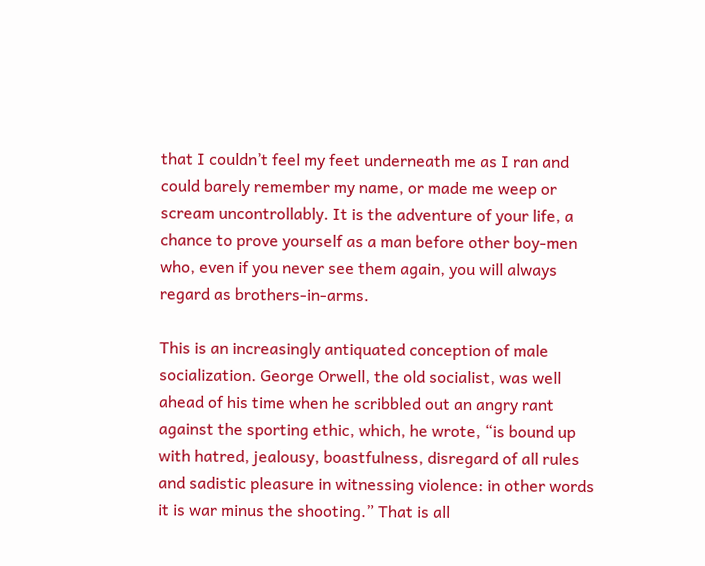that I couldn’t feel my feet underneath me as I ran and could barely remember my name, or made me weep or scream uncontrollably. It is the adventure of your life, a chance to prove yourself as a man before other boy-men who, even if you never see them again, you will always regard as brothers-in-arms.

This is an increasingly antiquated conception of male socialization. George Orwell, the old socialist, was well ahead of his time when he scribbled out an angry rant against the sporting ethic, which, he wrote, “is bound up with hatred, jealousy, boastfulness, disregard of all rules and sadistic pleasure in witnessing violence: in other words it is war minus the shooting.” That is all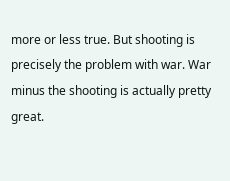more or less true. But shooting is precisely the problem with war. War minus the shooting is actually pretty great.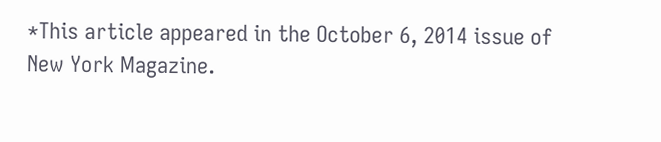*This article appeared in the October 6, 2014 issue of
New York Magazine.